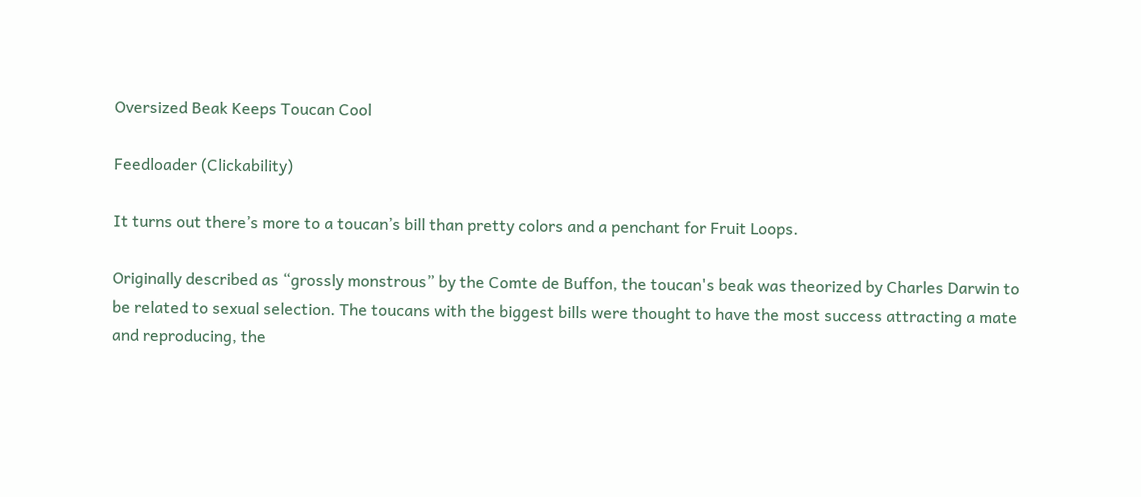Oversized Beak Keeps Toucan Cool

Feedloader (Clickability)

It turns out there’s more to a toucan’s bill than pretty colors and a penchant for Fruit Loops.

Originally described as “grossly monstrous” by the Comte de Buffon, the toucan's beak was theorized by Charles Darwin to be related to sexual selection. The toucans with the biggest bills were thought to have the most success attracting a mate and reproducing, the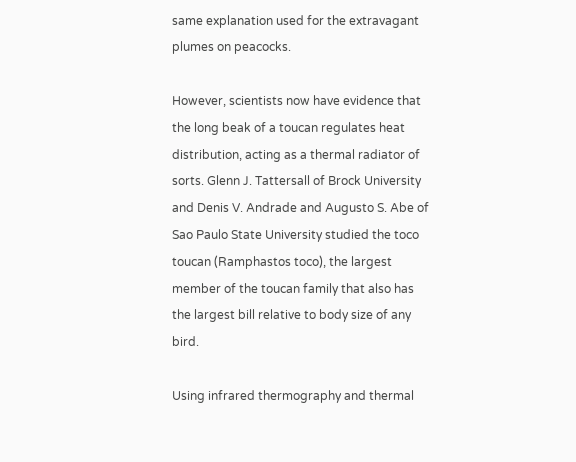same explanation used for the extravagant plumes on peacocks.

However, scientists now have evidence that the long beak of a toucan regulates heat distribution, acting as a thermal radiator of sorts. Glenn J. Tattersall of Brock University and Denis V. Andrade and Augusto S. Abe of Sao Paulo State University studied the toco toucan (Ramphastos toco), the largest member of the toucan family that also has the largest bill relative to body size of any bird.

Using infrared thermography and thermal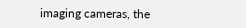imaging cameras, the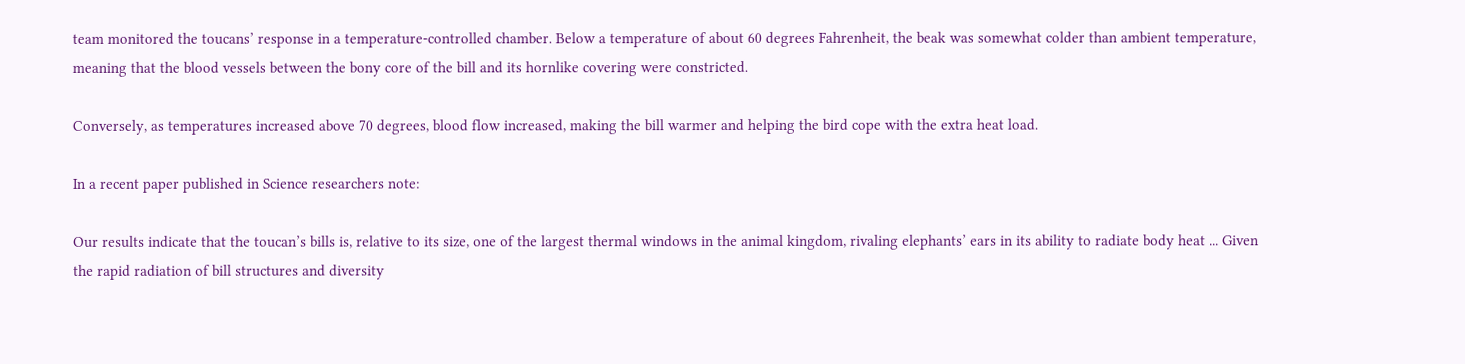team monitored the toucans’ response in a temperature-controlled chamber. Below a temperature of about 60 degrees Fahrenheit, the beak was somewhat colder than ambient temperature, meaning that the blood vessels between the bony core of the bill and its hornlike covering were constricted.

Conversely, as temperatures increased above 70 degrees, blood flow increased, making the bill warmer and helping the bird cope with the extra heat load.

In a recent paper published in Science researchers note:

Our results indicate that the toucan’s bills is, relative to its size, one of the largest thermal windows in the animal kingdom, rivaling elephants’ ears in its ability to radiate body heat ... Given the rapid radiation of bill structures and diversity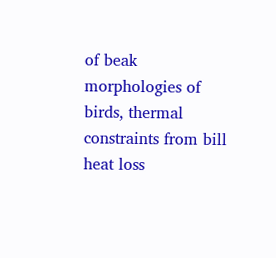of beak morphologies of birds, thermal constraints from bill heat loss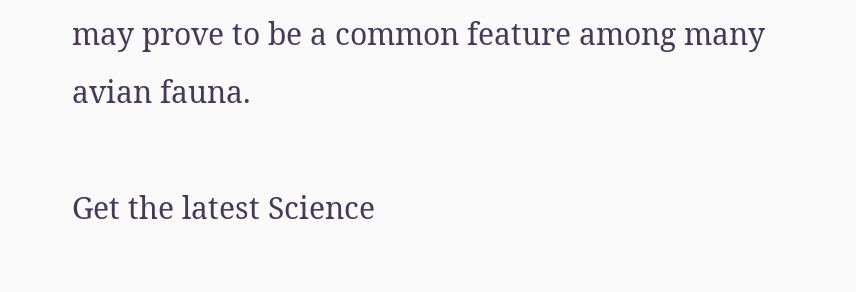may prove to be a common feature among many avian fauna.

Get the latest Science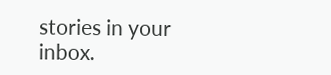stories in your inbox.